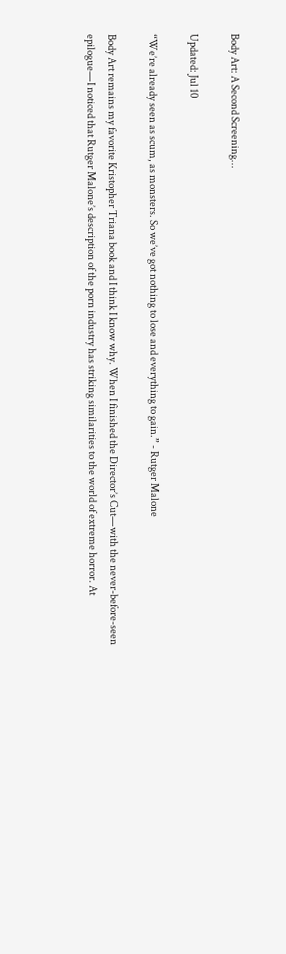Body Art: A Second Screening...

Updated: Jul 10

“We’re already seen as scum, as monsters. So we’ve got nothing to lose and everything to gain.” - Rutger Malone

Body Art remains my favorite Kristopher Triana book and I think I know why. When I finished the Director’s Cut—with the never-before-seen epilogue—I noticed that Rutger Malone’s description of the porn industry has striking similarities to the world of extreme horror. At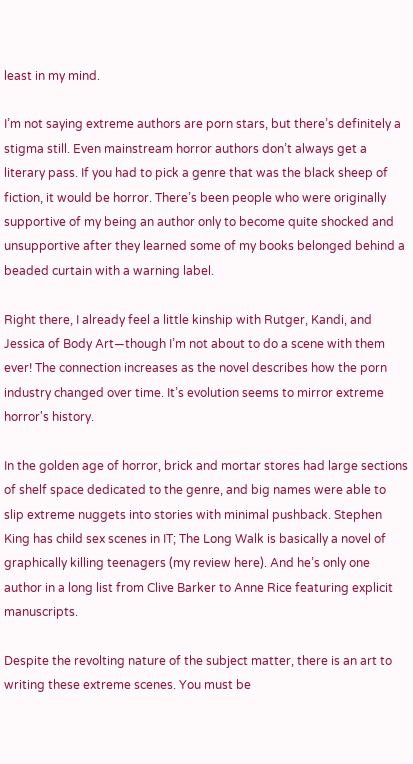least in my mind.

I’m not saying extreme authors are porn stars, but there’s definitely a stigma still. Even mainstream horror authors don’t always get a literary pass. If you had to pick a genre that was the black sheep of fiction, it would be horror. There’s been people who were originally supportive of my being an author only to become quite shocked and unsupportive after they learned some of my books belonged behind a beaded curtain with a warning label.

Right there, I already feel a little kinship with Rutger, Kandi, and Jessica of Body Art—though I’m not about to do a scene with them ever! The connection increases as the novel describes how the porn industry changed over time. It’s evolution seems to mirror extreme horror's history.

In the golden age of horror, brick and mortar stores had large sections of shelf space dedicated to the genre, and big names were able to slip extreme nuggets into stories with minimal pushback. Stephen King has child sex scenes in IT; The Long Walk is basically a novel of graphically killing teenagers (my review here). And he’s only one author in a long list from Clive Barker to Anne Rice featuring explicit manuscripts.

Despite the revolting nature of the subject matter, there is an art to writing these extreme scenes. You must be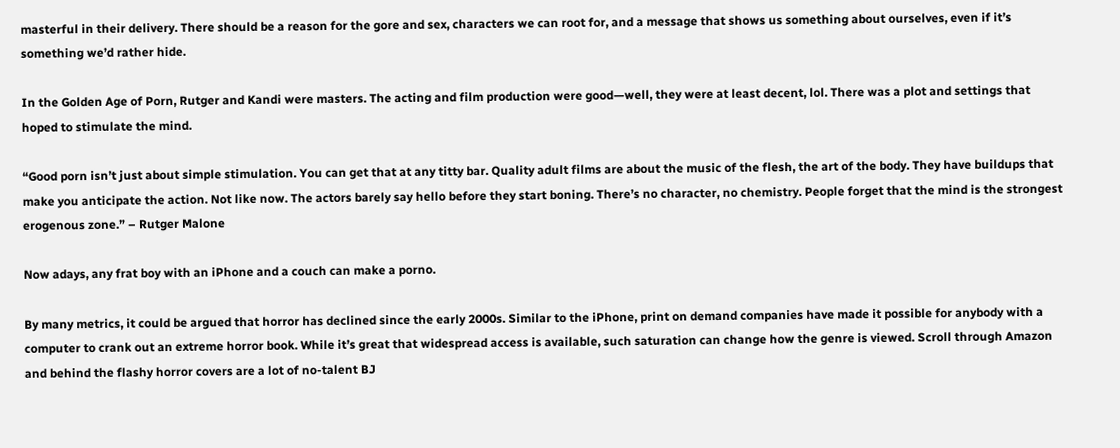masterful in their delivery. There should be a reason for the gore and sex, characters we can root for, and a message that shows us something about ourselves, even if it’s something we’d rather hide.

In the Golden Age of Porn, Rutger and Kandi were masters. The acting and film production were good—well, they were at least decent, lol. There was a plot and settings that hoped to stimulate the mind.

“Good porn isn’t just about simple stimulation. You can get that at any titty bar. Quality adult films are about the music of the flesh, the art of the body. They have buildups that make you anticipate the action. Not like now. The actors barely say hello before they start boning. There’s no character, no chemistry. People forget that the mind is the strongest erogenous zone.” – Rutger Malone

Now adays, any frat boy with an iPhone and a couch can make a porno.

By many metrics, it could be argued that horror has declined since the early 2000s. Similar to the iPhone, print on demand companies have made it possible for anybody with a computer to crank out an extreme horror book. While it’s great that widespread access is available, such saturation can change how the genre is viewed. Scroll through Amazon and behind the flashy horror covers are a lot of no-talent BJ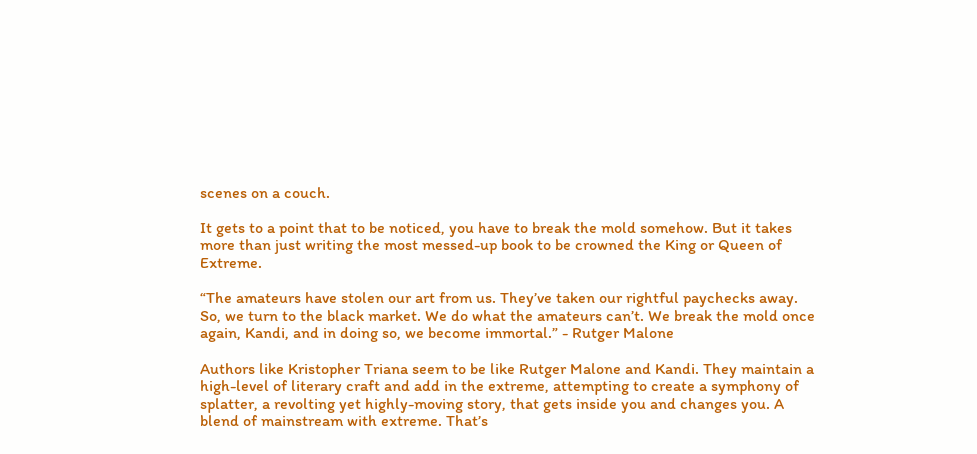scenes on a couch.

It gets to a point that to be noticed, you have to break the mold somehow. But it takes more than just writing the most messed-up book to be crowned the King or Queen of Extreme.

“The amateurs have stolen our art from us. They’ve taken our rightful paychecks away. So, we turn to the black market. We do what the amateurs can’t. We break the mold once again, Kandi, and in doing so, we become immortal.” - Rutger Malone

Authors like Kristopher Triana seem to be like Rutger Malone and Kandi. They maintain a high-level of literary craft and add in the extreme, attempting to create a symphony of splatter, a revolting yet highly-moving story, that gets inside you and changes you. A blend of mainstream with extreme. That’s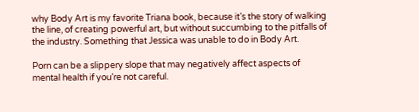why Body Art is my favorite Triana book, because it’s the story of walking the line, of creating powerful art, but without succumbing to the pitfalls of the industry. Something that Jessica was unable to do in Body Art.

Porn can be a slippery slope that may negatively affect aspects of mental health if you’re not careful.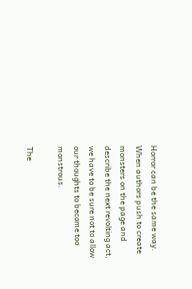Horror can be the same way. When authors push to create monsters on the page and describe the next revolting act, we have to be sure not to allow our thoughts to become too monstrous.

The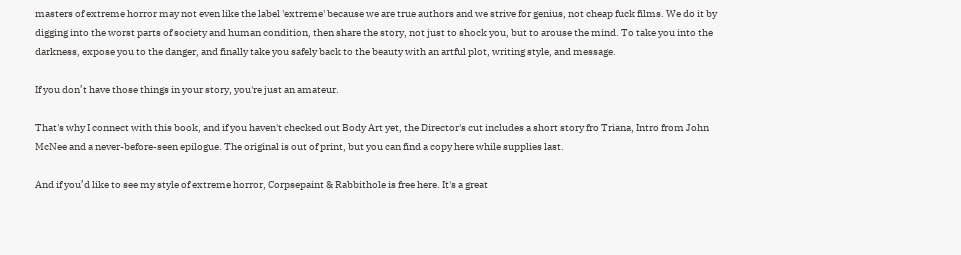masters of extreme horror may not even like the label 'extreme' because we are true authors and we strive for genius, not cheap fuck films. We do it by digging into the worst parts of society and human condition, then share the story, not just to shock you, but to arouse the mind. To take you into the darkness, expose you to the danger, and finally take you safely back to the beauty with an artful plot, writing style, and message.

If you don’t have those things in your story, you're just an amateur.

That's why I connect with this book, and if you haven't checked out Body Art yet, the Director's cut includes a short story fro Triana, Intro from John McNee and a never-before-seen epilogue. The original is out of print, but you can find a copy here while supplies last.

And if you’d like to see my style of extreme horror, Corpsepaint & Rabbithole is free here. It's a great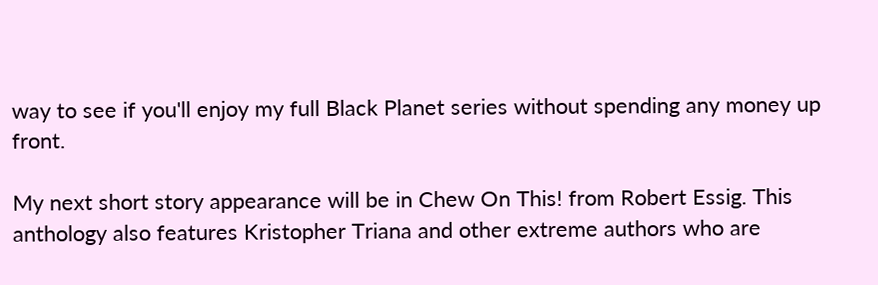way to see if you'll enjoy my full Black Planet series without spending any money up front.

My next short story appearance will be in Chew On This! from Robert Essig. This anthology also features Kristopher Triana and other extreme authors who are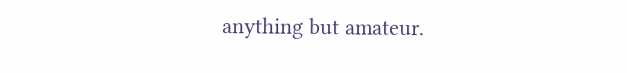anything but amateur.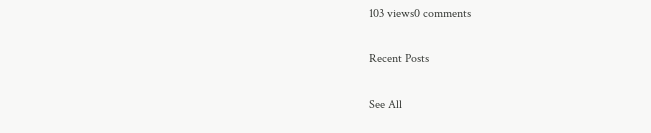103 views0 comments

Recent Posts

See All